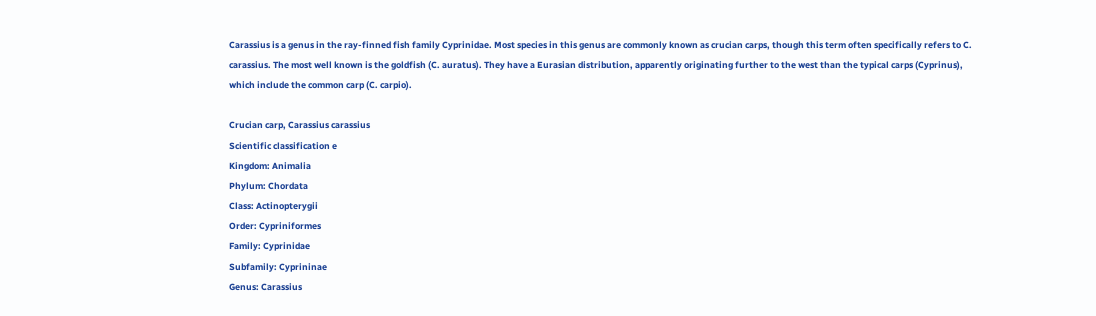Carassius is a genus in the ray-finned fish family Cyprinidae. Most species in this genus are commonly known as crucian carps, though this term often specifically refers to C. carassius. The most well known is the goldfish (C. auratus). They have a Eurasian distribution, apparently originating further to the west than the typical carps (Cyprinus), which include the common carp (C. carpio).

Crucian carp, Carassius carassius
Scientific classification e
Kingdom: Animalia
Phylum: Chordata
Class: Actinopterygii
Order: Cypriniformes
Family: Cyprinidae
Subfamily: Cyprininae
Genus: Carassius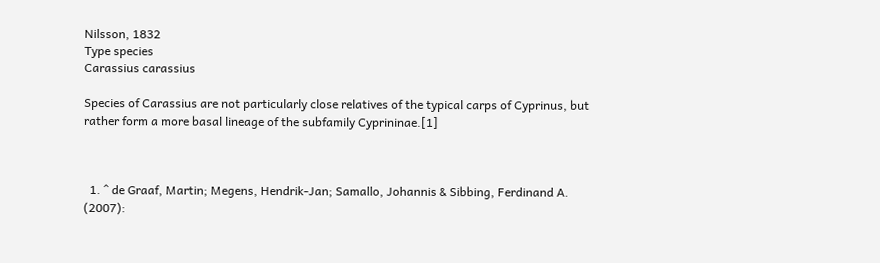Nilsson, 1832
Type species
Carassius carassius

Species of Carassius are not particularly close relatives of the typical carps of Cyprinus, but rather form a more basal lineage of the subfamily Cyprininae.[1]



  1. ^ de Graaf, Martin; Megens, Hendrik-Jan; Samallo, Johannis & Sibbing, Ferdinand A. (2007):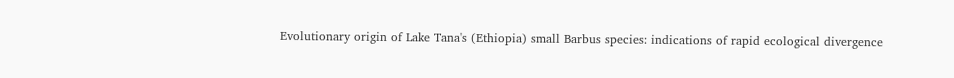Evolutionary origin of Lake Tana's (Ethiopia) small Barbus species: indications of rapid ecological divergence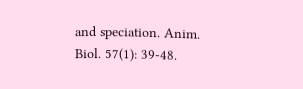and speciation. Anim. Biol. 57(1): 39-48.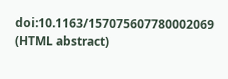doi:10.1163/157075607780002069 (HTML abstract)